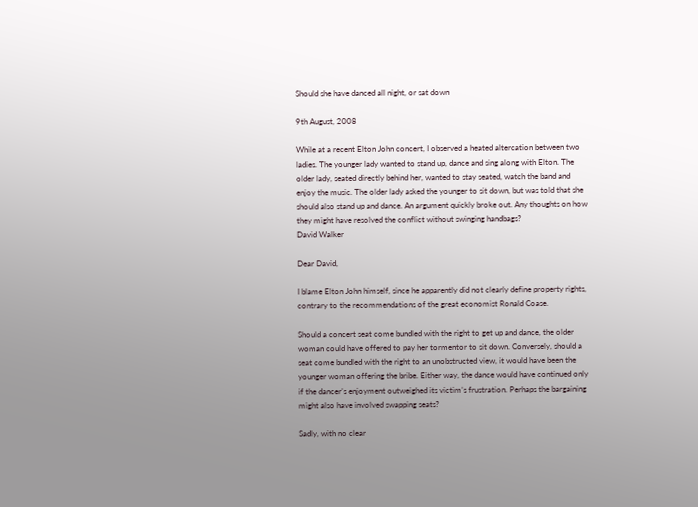Should she have danced all night, or sat down

9th August, 2008

While at a recent Elton John concert, I observed a heated altercation between two ladies. The younger lady wanted to stand up, dance and sing along with Elton. The older lady, seated directly behind her, wanted to stay seated, watch the band and enjoy the music. The older lady asked the younger to sit down, but was told that she should also stand up and dance. An argument quickly broke out. Any thoughts on how they might have resolved the conflict without swinging handbags?
David Walker

Dear David,

I blame Elton John himself, since he apparently did not clearly define property rights, contrary to the recommendations of the great economist Ronald Coase.

Should a concert seat come bundled with the right to get up and dance, the older woman could have offered to pay her tormentor to sit down. Conversely, should a seat come bundled with the right to an unobstructed view, it would have been the younger woman offering the bribe. Either way, the dance would have continued only if the dancer’s enjoyment outweighed its victim’s frustration. Perhaps the bargaining might also have involved swapping seats?

Sadly, with no clear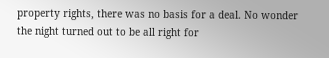property rights, there was no basis for a deal. No wonder the night turned out to be all right for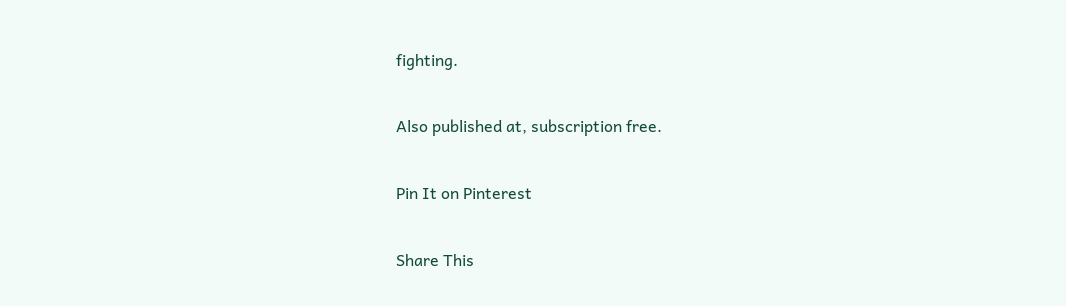fighting.

Also published at, subscription free.

Pin It on Pinterest

Share This